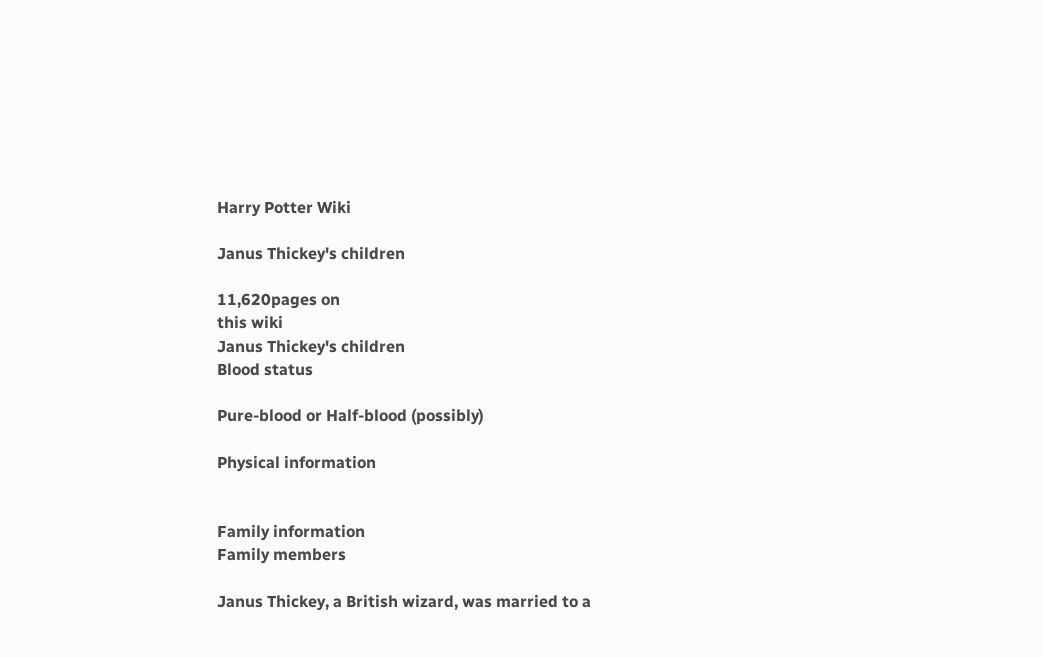Harry Potter Wiki

Janus Thickey's children

11,620pages on
this wiki
Janus Thickey's children
Blood status

Pure-blood or Half-blood (possibly)

Physical information


Family information
Family members

Janus Thickey, a British wizard, was married to a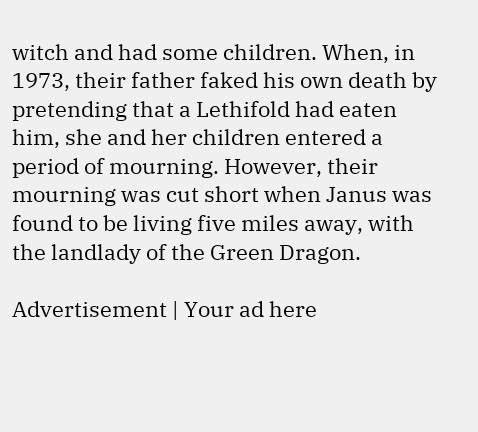witch and had some children. When, in 1973, their father faked his own death by pretending that a Lethifold had eaten him, she and her children entered a period of mourning. However, their mourning was cut short when Janus was found to be living five miles away, with the landlady of the Green Dragon.

Advertisement | Your ad here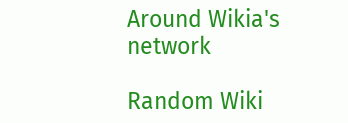Around Wikia's network

Random Wiki